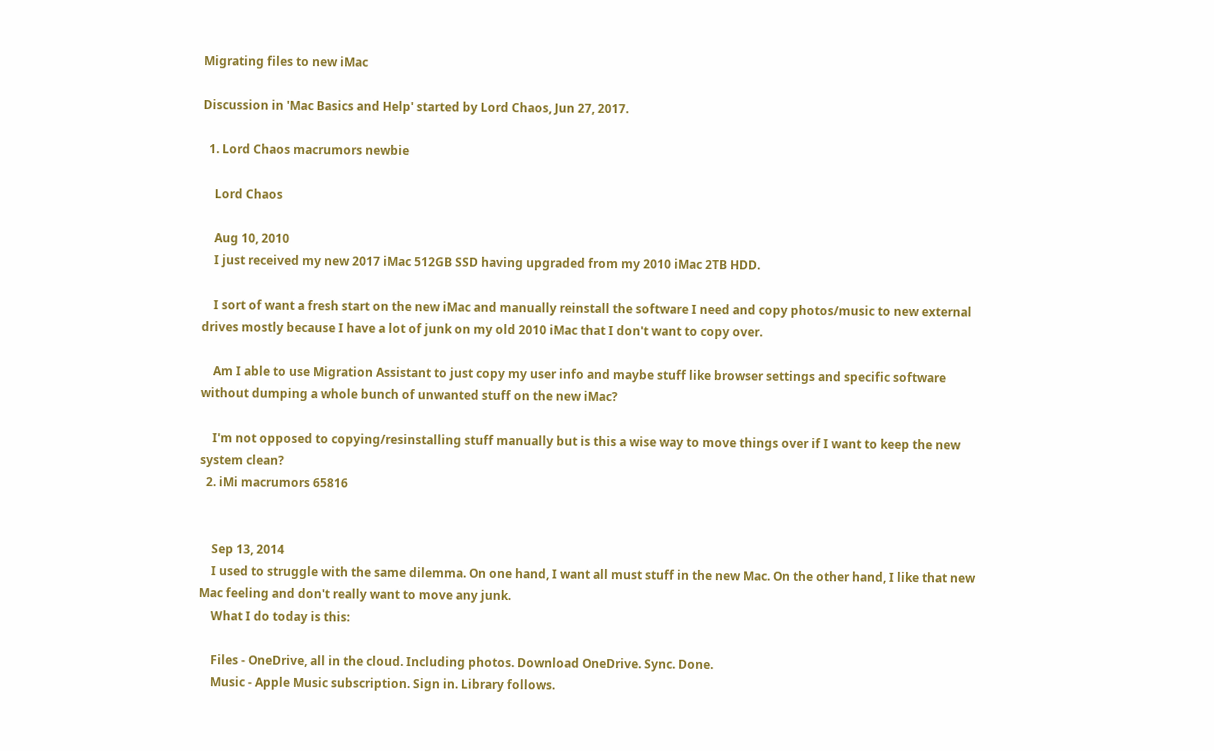Migrating files to new iMac

Discussion in 'Mac Basics and Help' started by Lord Chaos, Jun 27, 2017.

  1. Lord Chaos macrumors newbie

    Lord Chaos

    Aug 10, 2010
    I just received my new 2017 iMac 512GB SSD having upgraded from my 2010 iMac 2TB HDD.

    I sort of want a fresh start on the new iMac and manually reinstall the software I need and copy photos/music to new external drives mostly because I have a lot of junk on my old 2010 iMac that I don't want to copy over.

    Am I able to use Migration Assistant to just copy my user info and maybe stuff like browser settings and specific software without dumping a whole bunch of unwanted stuff on the new iMac?

    I'm not opposed to copying/resinstalling stuff manually but is this a wise way to move things over if I want to keep the new system clean?
  2. iMi macrumors 65816


    Sep 13, 2014
    I used to struggle with the same dilemma. On one hand, I want all must stuff in the new Mac. On the other hand, I like that new Mac feeling and don't really want to move any junk.
    What I do today is this:

    Files - OneDrive, all in the cloud. Including photos. Download OneDrive. Sync. Done.
    Music - Apple Music subscription. Sign in. Library follows.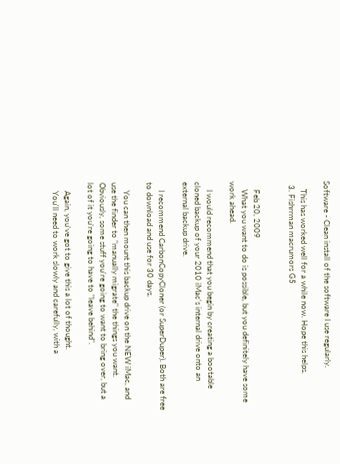Software - Clean install of the software I use regularly.

    This has worked well for a while now. Hope this helps.
  3. Fishrrman macrumors G5


    Feb 20, 2009
    What you want to do is possible, but you definitely have some work ahead.

    I would recommend that you begin by creating a bootable cloned backup of your 2010 iMac's internal drive onto an external backup drive.

    I recommend CarbonCopyCloner (or SuperDuper). Both are free to download and use for 30 days.

    You can then mount this backup drive on the NEW iMac, and use the finder to "manually migrate" the things you want. Obviously, some stuff you're going to want to bring over, but a lot of it you're going to have to "leave behind".

    Again, you've got to give this a lot of thought.
    You'll need to work slowly and carefully, with a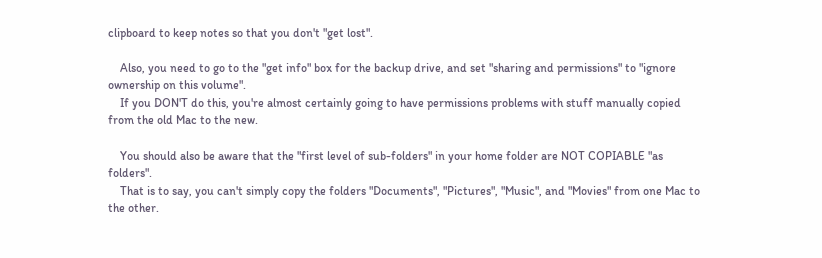clipboard to keep notes so that you don't "get lost".

    Also, you need to go to the "get info" box for the backup drive, and set "sharing and permissions" to "ignore ownership on this volume".
    If you DON'T do this, you're almost certainly going to have permissions problems with stuff manually copied from the old Mac to the new.

    You should also be aware that the "first level of sub-folders" in your home folder are NOT COPIABLE "as folders".
    That is to say, you can't simply copy the folders "Documents", "Pictures", "Music", and "Movies" from one Mac to the other.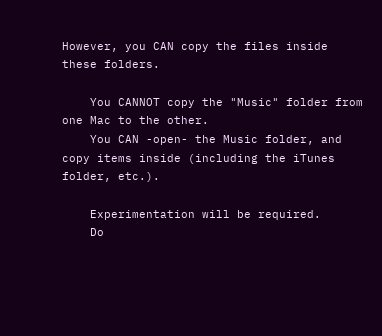However, you CAN copy the files inside these folders.

    You CANNOT copy the "Music" folder from one Mac to the other.
    You CAN -open- the Music folder, and copy items inside (including the iTunes folder, etc.).

    Experimentation will be required.
    Do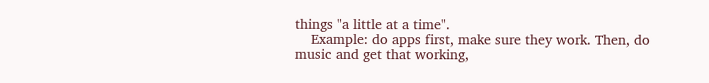things "a little at a time".
    Example: do apps first, make sure they work. Then, do music and get that working,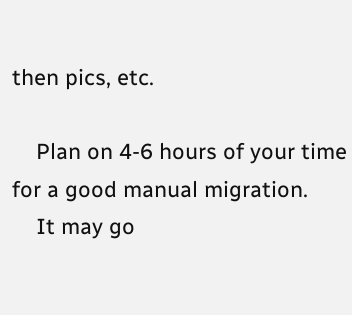then pics, etc.

    Plan on 4-6 hours of your time for a good manual migration.
    It may go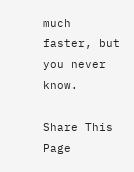much faster, but you never know.

Share This Page